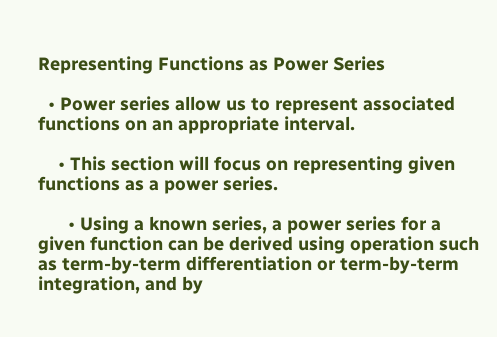Representing Functions as Power Series

  • Power series allow us to represent associated functions on an appropriate interval.

    • This section will focus on representing given functions as a power series.

      • Using a known series, a power series for a given function can be derived using operation such as term-by-term differentiation or term-by-term integration, and by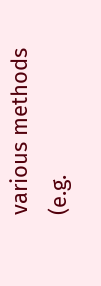various methods (e.g.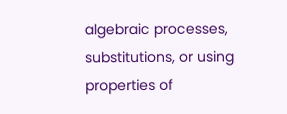algebraic processes, substitutions, or using properties of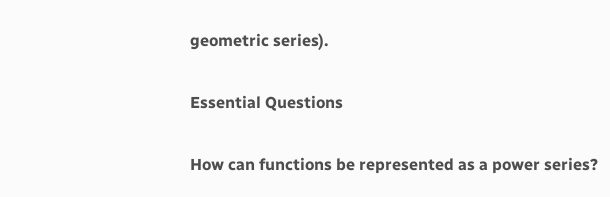geometric series).

Essential Questions

How can functions be represented as a power series?